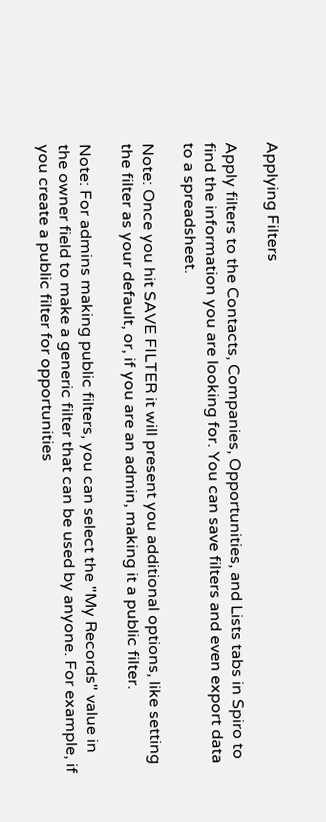Applying Filters

Apply filters to the Contacts, Companies, Opportunities, and Lists tabs in Spiro to find the information you are looking for. You can save filters and even export data to a spreadsheet.

Note: Once you hit SAVE FILTER it will present you additional options, like setting the filter as your default, or, if you are an admin, making it a public filter.

Note: For admins making public filters, you can select the "My Records" value in the owner field to make a generic filter that can be used by anyone. For example, if you create a public filter for opportunities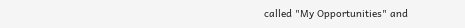called "My Opportunities" and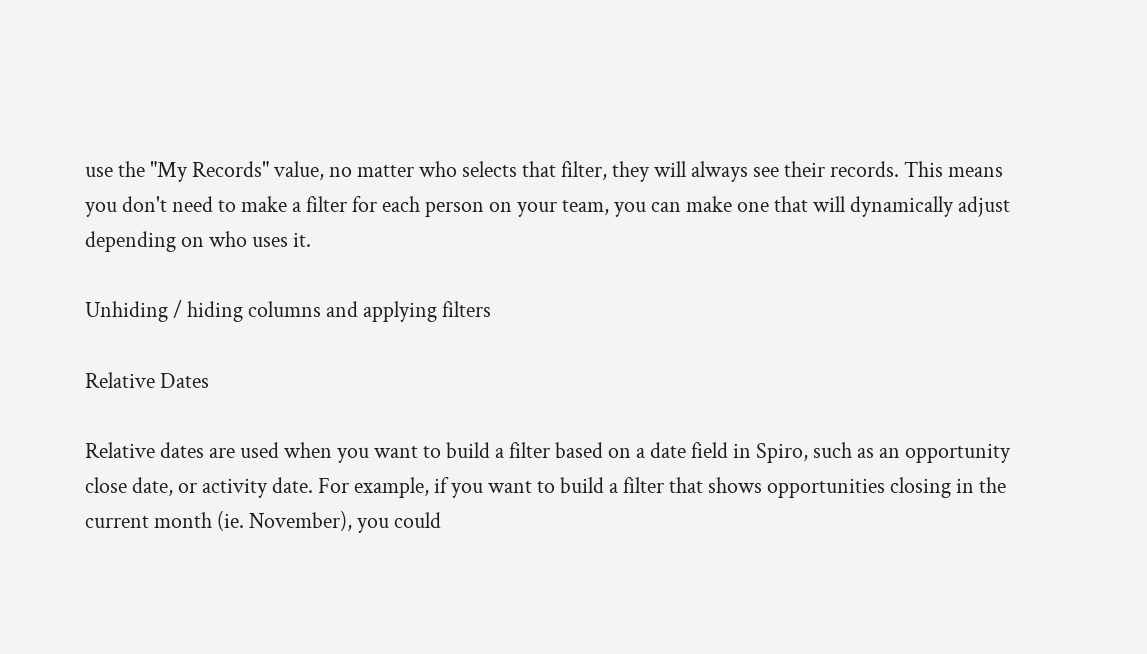use the "My Records" value, no matter who selects that filter, they will always see their records. This means you don't need to make a filter for each person on your team, you can make one that will dynamically adjust depending on who uses it.

Unhiding / hiding columns and applying filters

Relative Dates

Relative dates are used when you want to build a filter based on a date field in Spiro, such as an opportunity close date, or activity date. For example, if you want to build a filter that shows opportunities closing in the current month (ie. November), you could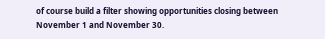of course build a filter showing opportunities closing between November 1 and November 30.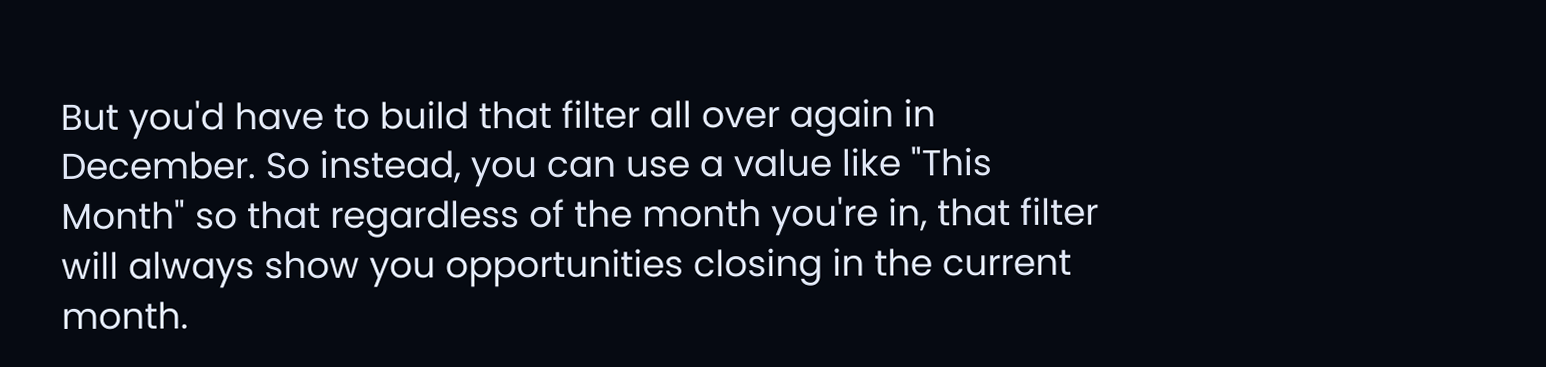But you'd have to build that filter all over again in December. So instead, you can use a value like "This Month" so that regardless of the month you're in, that filter will always show you opportunities closing in the current month.